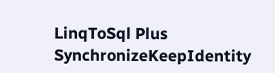LinqToSql Plus SynchronizeKeepIdentity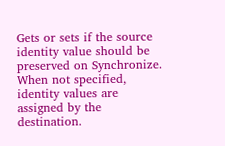Gets or sets if the source identity value should be preserved on Synchronize. When not specified, identity values are assigned by the destination.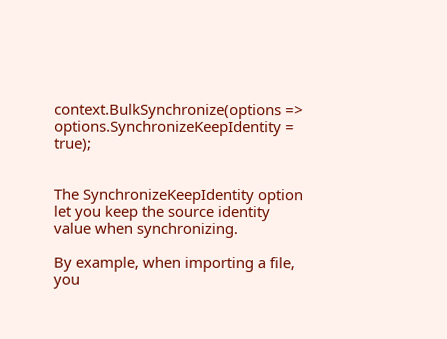context.BulkSynchronize(options => options.SynchronizeKeepIdentity = true);


The SynchronizeKeepIdentity option let you keep the source identity value when synchronizing.

By example, when importing a file, you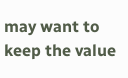may want to keep the value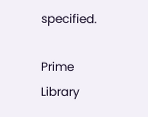specified.

Prime Library